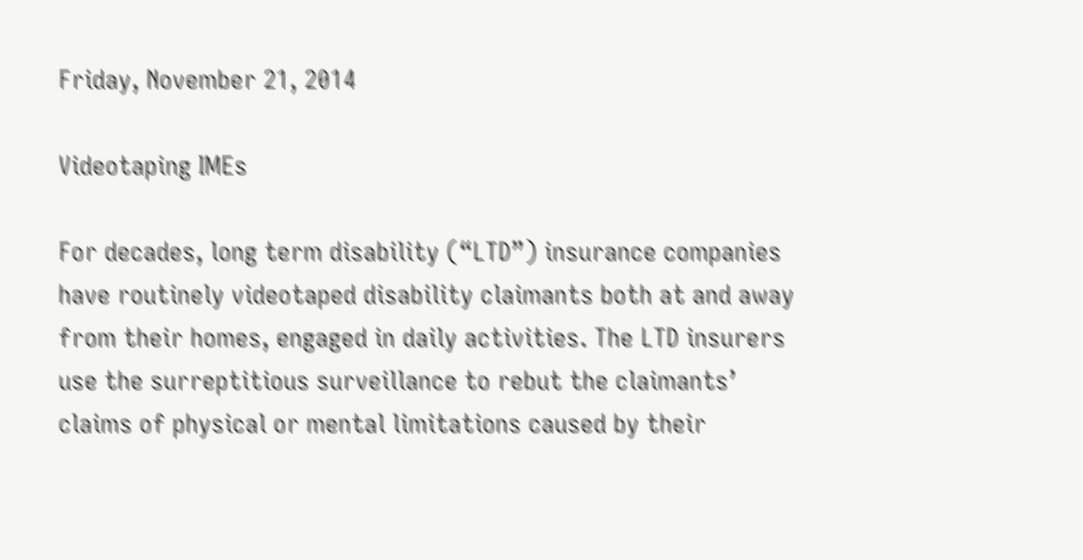Friday, November 21, 2014

Videotaping IMEs

For decades, long term disability (“LTD”) insurance companies have routinely videotaped disability claimants both at and away from their homes, engaged in daily activities. The LTD insurers use the surreptitious surveillance to rebut the claimants’ claims of physical or mental limitations caused by their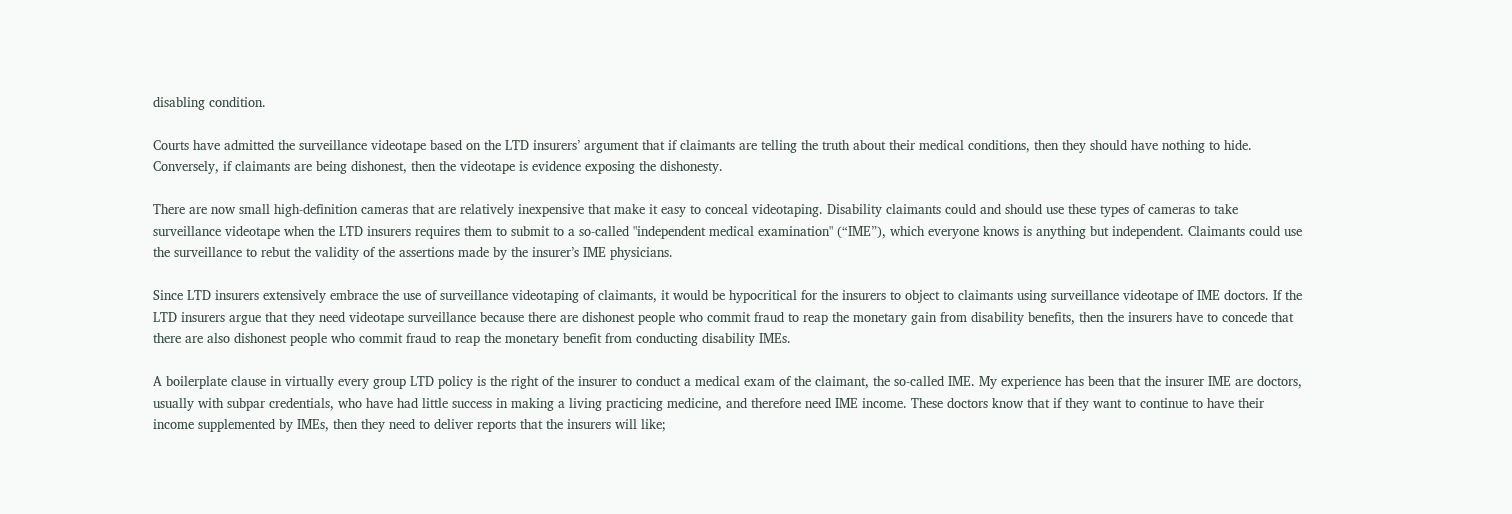disabling condition.

Courts have admitted the surveillance videotape based on the LTD insurers’ argument that if claimants are telling the truth about their medical conditions, then they should have nothing to hide. Conversely, if claimants are being dishonest, then the videotape is evidence exposing the dishonesty.

There are now small high-definition cameras that are relatively inexpensive that make it easy to conceal videotaping. Disability claimants could and should use these types of cameras to take surveillance videotape when the LTD insurers requires them to submit to a so-called "independent medical examination" (“IME”), which everyone knows is anything but independent. Claimants could use the surveillance to rebut the validity of the assertions made by the insurer’s IME physicians.

Since LTD insurers extensively embrace the use of surveillance videotaping of claimants, it would be hypocritical for the insurers to object to claimants using surveillance videotape of IME doctors. If the LTD insurers argue that they need videotape surveillance because there are dishonest people who commit fraud to reap the monetary gain from disability benefits, then the insurers have to concede that there are also dishonest people who commit fraud to reap the monetary benefit from conducting disability IMEs.

A boilerplate clause in virtually every group LTD policy is the right of the insurer to conduct a medical exam of the claimant, the so-called IME. My experience has been that the insurer IME are doctors, usually with subpar credentials, who have had little success in making a living practicing medicine, and therefore need IME income. These doctors know that if they want to continue to have their income supplemented by IMEs, then they need to deliver reports that the insurers will like;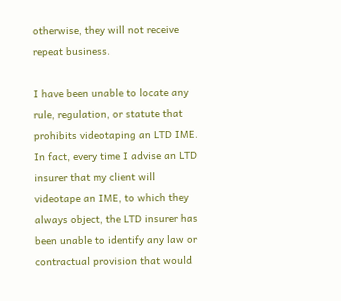otherwise, they will not receive repeat business.

I have been unable to locate any rule, regulation, or statute that prohibits videotaping an LTD IME. In fact, every time I advise an LTD insurer that my client will videotape an IME, to which they always object, the LTD insurer has been unable to identify any law or contractual provision that would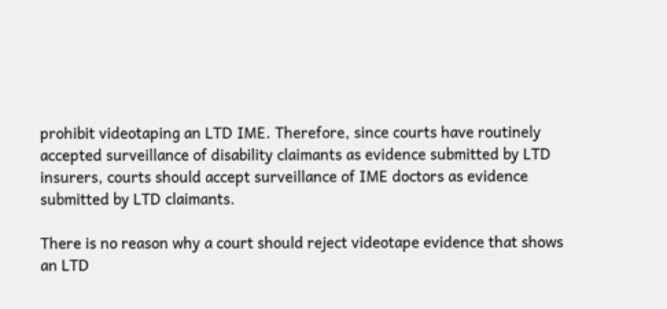prohibit videotaping an LTD IME. Therefore, since courts have routinely accepted surveillance of disability claimants as evidence submitted by LTD insurers, courts should accept surveillance of IME doctors as evidence submitted by LTD claimants.

There is no reason why a court should reject videotape evidence that shows an LTD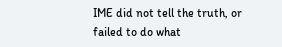IME did not tell the truth, or failed to do what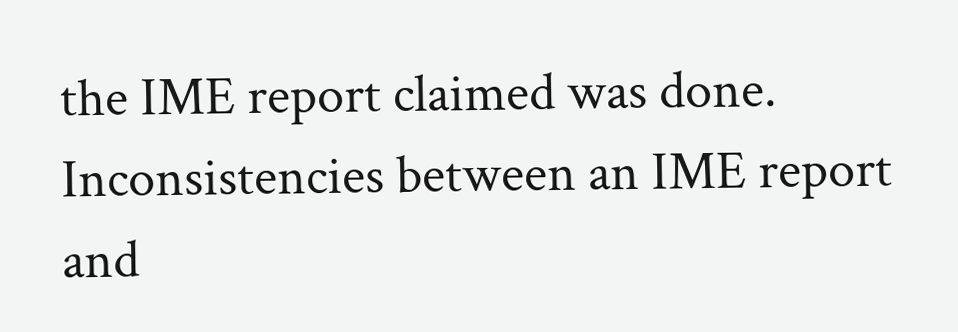the IME report claimed was done. Inconsistencies between an IME report and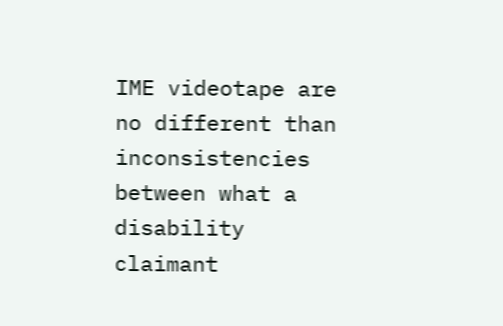IME videotape are no different than inconsistencies between what a disability claimant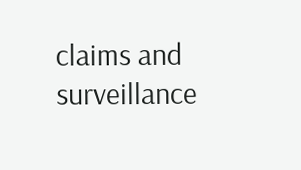claims and surveillance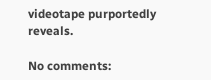videotape purportedly reveals.

No comments: